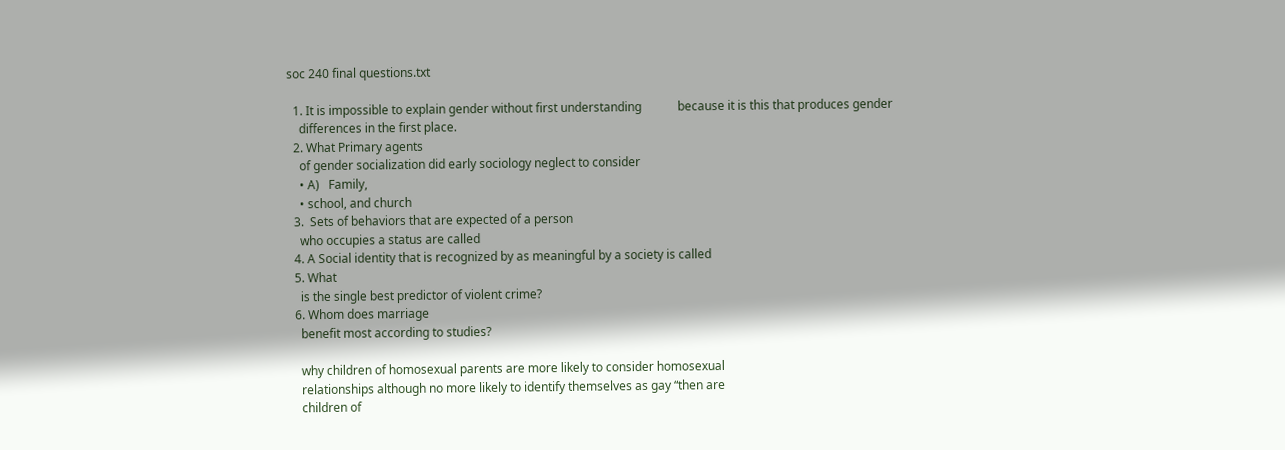soc 240 final questions.txt

  1. It is impossible to explain gender without first understanding            because it is this that produces gender
    differences in the first place.
  2. What Primary agents
    of gender socialization did early sociology neglect to consider
    • A)   Family,
    • school, and church
  3.  Sets of behaviors that are expected of a person
    who occupies a status are called
  4. A Social identity that is recognized by as meaningful by a society is called
  5. What
    is the single best predictor of violent crime?
  6. Whom does marriage
    benefit most according to studies?

    why children of homosexual parents are more likely to consider homosexual
    relationships although no more likely to identify themselves as gay “then are
    children of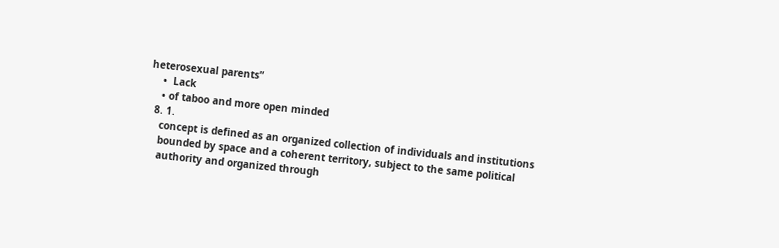heterosexual parents”
    •  Lack
    • of taboo and more open minded
  8. 1.
    concept is defined as an organized collection of individuals and institutions
    bounded by space and a coherent territory, subject to the same political
    authority and organized through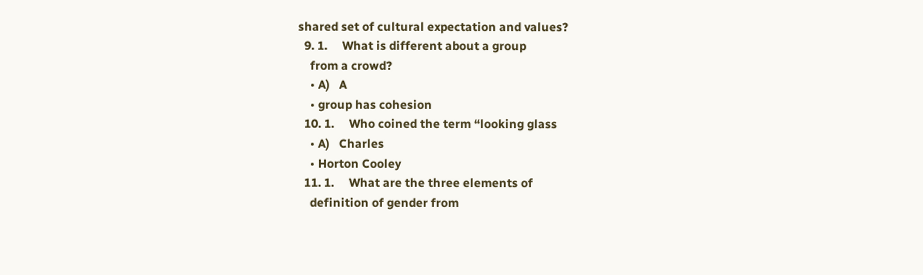shared set of cultural expectation and values?
  9. 1.     What is different about a group
    from a crowd?
    • A)   A
    • group has cohesion
  10. 1.     Who coined the term “looking glass
    • A)   Charles
    • Horton Cooley
  11. 1.     What are the three elements of
    definition of gender from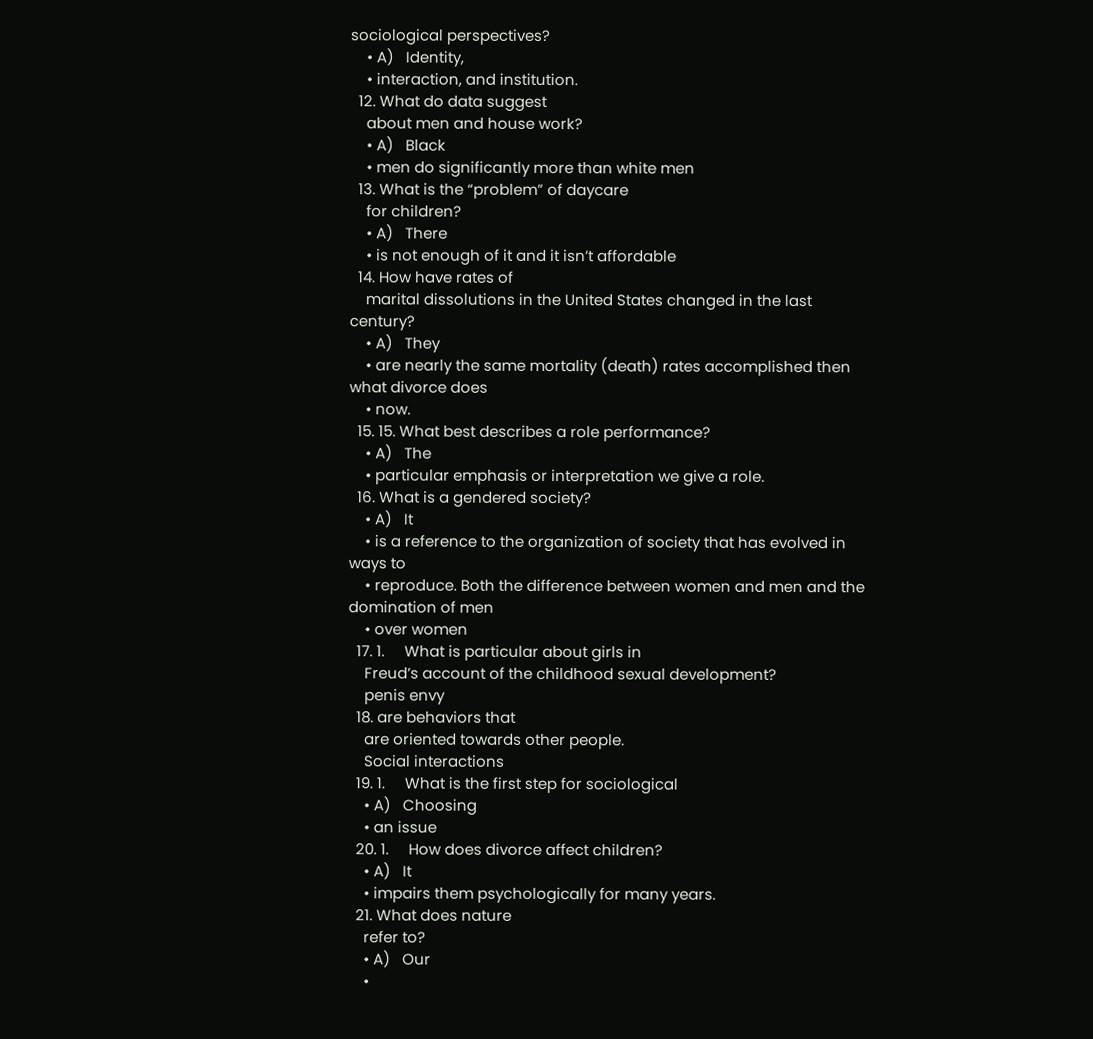sociological perspectives?
    • A)   Identity,
    • interaction, and institution.
  12. What do data suggest
    about men and house work?
    • A)   Black
    • men do significantly more than white men
  13. What is the “problem” of daycare
    for children?
    • A)   There
    • is not enough of it and it isn’t affordable
  14. How have rates of
    marital dissolutions in the United States changed in the last century?
    • A)   They
    • are nearly the same mortality (death) rates accomplished then what divorce does
    • now.
  15. 15. What best describes a role performance?
    • A)   The
    • particular emphasis or interpretation we give a role.
  16. What is a gendered society?
    • A)   It
    • is a reference to the organization of society that has evolved in ways to
    • reproduce. Both the difference between women and men and the domination of men
    • over women
  17. 1.     What is particular about girls in
    Freud’s account of the childhood sexual development?
    penis envy
  18. are behaviors that
    are oriented towards other people.
    Social interactions
  19. 1.     What is the first step for sociological
    • A)   Choosing
    • an issue
  20. 1.     How does divorce affect children?
    • A)   It
    • impairs them psychologically for many years.
  21. What does nature
    refer to?
    • A)   Our
    •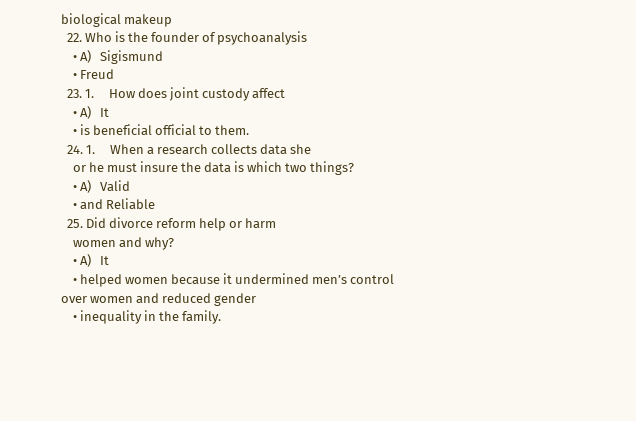biological makeup
  22. Who is the founder of psychoanalysis
    • A)   Sigismund
    • Freud
  23. 1.     How does joint custody affect
    • A)   It
    • is beneficial official to them.
  24. 1.     When a research collects data she
    or he must insure the data is which two things?
    • A)   Valid
    • and Reliable
  25. Did divorce reform help or harm
    women and why?
    • A)   It
    • helped women because it undermined men’s control over women and reduced gender
    • inequality in the family.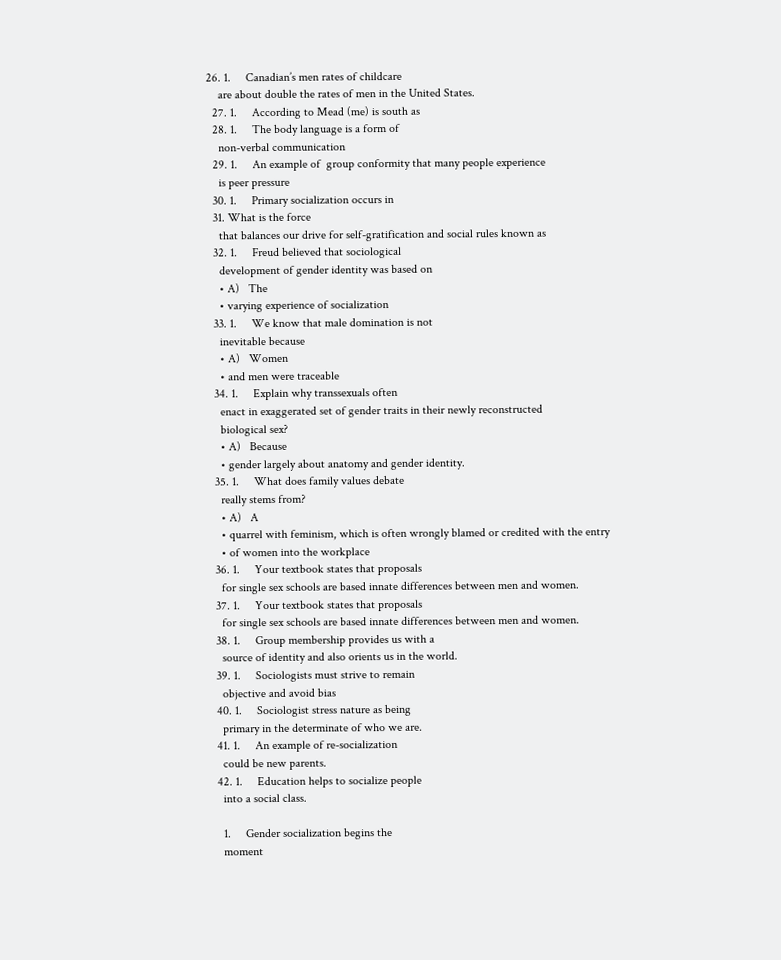26. 1.     Canadian’s men rates of childcare
    are about double the rates of men in the United States.
  27. 1.     According to Mead (me) is south as
  28. 1.     The body language is a form of
    non-verbal communication
  29. 1.     An example of  group conformity that many people experience
    is peer pressure
  30. 1.     Primary socialization occurs in
  31. What is the force
    that balances our drive for self-gratification and social rules known as
  32. 1.     Freud believed that sociological
    development of gender identity was based on
    • A)   The
    • varying experience of socialization
  33. 1.     We know that male domination is not
    inevitable because
    • A)   Women
    • and men were traceable
  34. 1.     Explain why transsexuals often
    enact in exaggerated set of gender traits in their newly reconstructed
    biological sex?
    • A)   Because
    • gender largely about anatomy and gender identity.
  35. 1.     What does family values debate
    really stems from?
    • A)   A
    • quarrel with feminism, which is often wrongly blamed or credited with the entry
    • of women into the workplace
  36. 1.     Your textbook states that proposals
    for single sex schools are based innate differences between men and women.
  37. 1.     Your textbook states that proposals
    for single sex schools are based innate differences between men and women.
  38. 1.     Group membership provides us with a
    source of identity and also orients us in the world.
  39. 1.     Sociologists must strive to remain
    objective and avoid bias
  40. 1.     Sociologist stress nature as being
    primary in the determinate of who we are.
  41. 1.     An example of re-socialization
    could be new parents.
  42. 1.     Education helps to socialize people
    into a social class.

    1.     Gender socialization begins the
    moment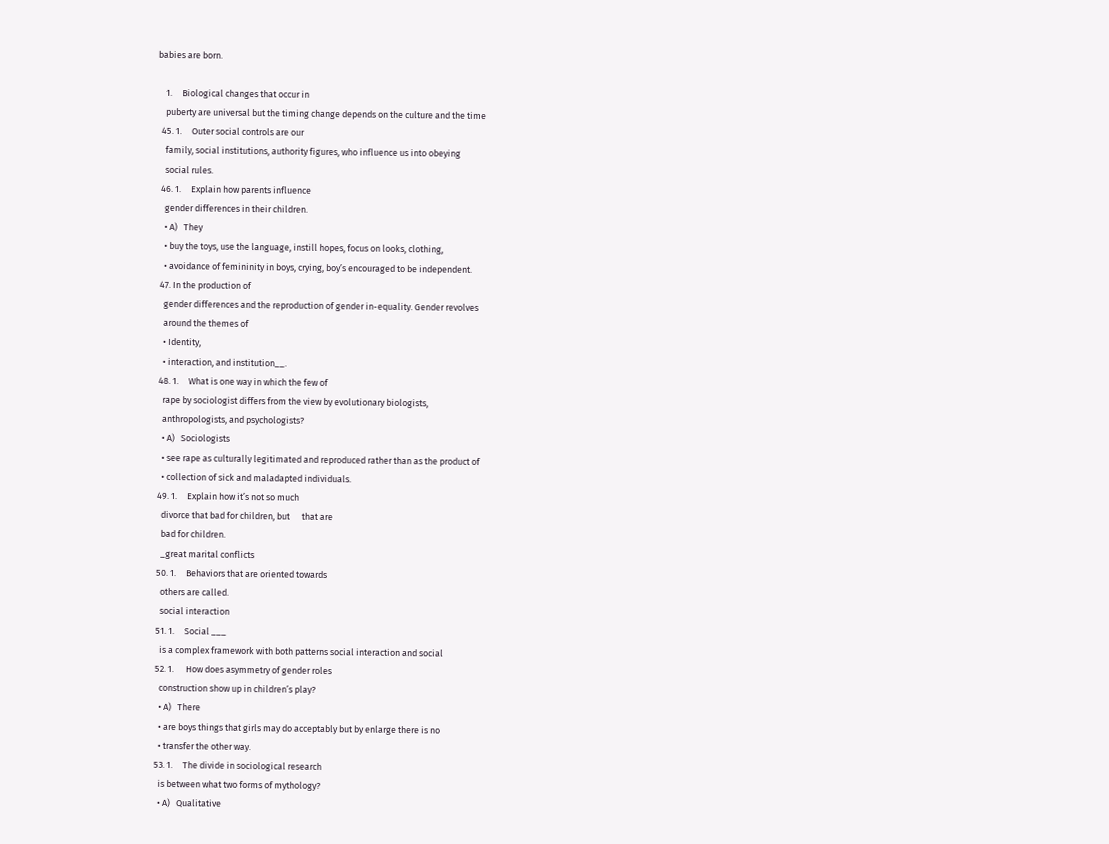babies are born.

    1.     Biological changes that occur in
    puberty are universal but the timing change depends on the culture and the time
  45. 1.     Outer social controls are our
    family, social institutions, authority figures, who influence us into obeying
    social rules.
  46. 1.     Explain how parents influence
    gender differences in their children.
    • A)   They
    • buy the toys, use the language, instill hopes, focus on looks, clothing,
    • avoidance of femininity in boys, crying, boy’s encouraged to be independent.
  47. In the production of
    gender differences and the reproduction of gender in-equality. Gender revolves
    around the themes of
    • Identity,
    • interaction, and institution__.
  48. 1.     What is one way in which the few of
    rape by sociologist differs from the view by evolutionary biologists,
    anthropologists, and psychologists?
    • A)   Sociologists
    • see rape as culturally legitimated and reproduced rather than as the product of
    • collection of sick and maladapted individuals.
  49. 1.     Explain how it’s not so much
    divorce that bad for children, but      that are
    bad for children.
    _great marital conflicts
  50. 1.     Behaviors that are oriented towards
    others are called.
    social interaction
  51. 1.     Social ___
    is a complex framework with both patterns social interaction and social
  52. 1.      How does asymmetry of gender roles
    construction show up in children’s play?
    • A)   There
    • are boys things that girls may do acceptably but by enlarge there is no
    • transfer the other way.
  53. 1.     The divide in sociological research
    is between what two forms of mythology?
    • A)   Qualitative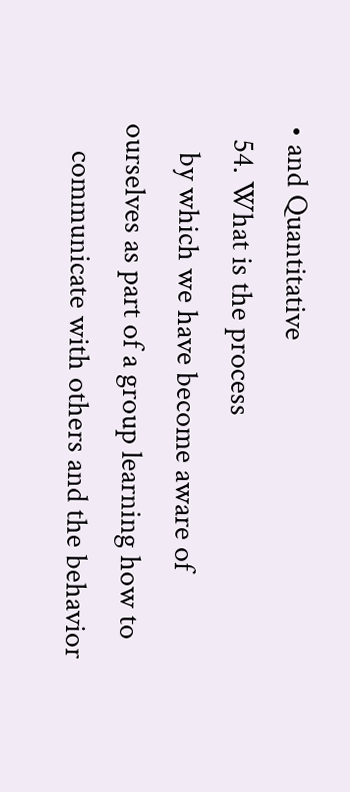• and Quantitative
  54. What is the process
    by which we have become aware of ourselves as part of a group learning how to
    communicate with others and the behavior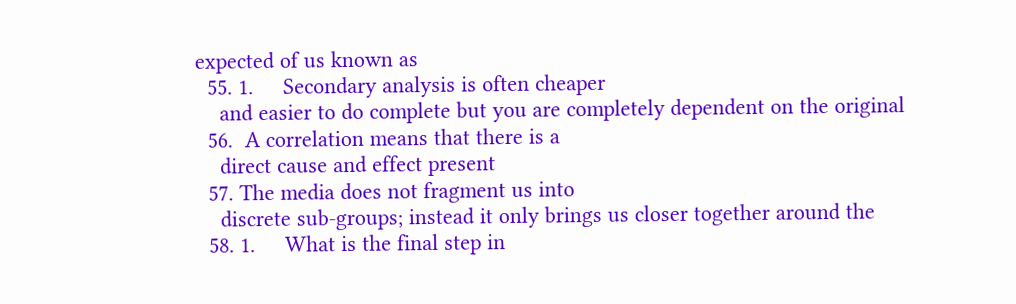expected of us known as
  55. 1.     Secondary analysis is often cheaper
    and easier to do complete but you are completely dependent on the original
  56.  A correlation means that there is a
    direct cause and effect present
  57. The media does not fragment us into
    discrete sub-groups; instead it only brings us closer together around the
  58. 1.     What is the final step in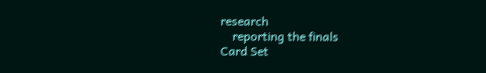research
    reporting the finals
Card Set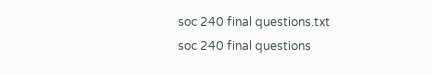soc 240 final questions.txt
soc 240 final questions